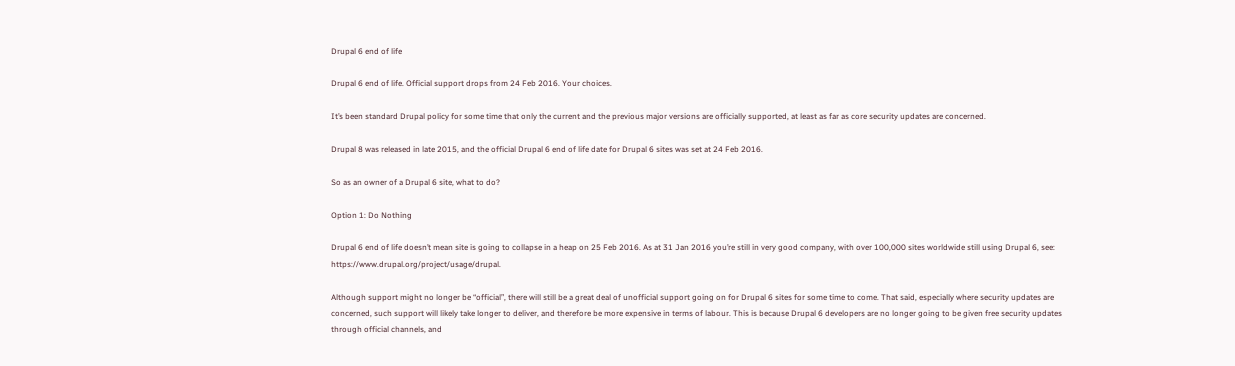Drupal 6 end of life

Drupal 6 end of life. Official support drops from 24 Feb 2016. Your choices.

It’s been standard Drupal policy for some time that only the current and the previous major versions are officially supported, at least as far as core security updates are concerned.

Drupal 8 was released in late 2015, and the official Drupal 6 end of life date for Drupal 6 sites was set at 24 Feb 2016.

So as an owner of a Drupal 6 site, what to do?

Option 1: Do Nothing

Drupal 6 end of life doesn’t mean site is going to collapse in a heap on 25 Feb 2016. As at 31 Jan 2016 you’re still in very good company, with over 100,000 sites worldwide still using Drupal 6, see: https://www.drupal.org/project/usage/drupal.

Although support might no longer be “official”, there will still be a great deal of unofficial support going on for Drupal 6 sites for some time to come. That said, especially where security updates are concerned, such support will likely take longer to deliver, and therefore be more expensive in terms of labour. This is because Drupal 6 developers are no longer going to be given free security updates through official channels, and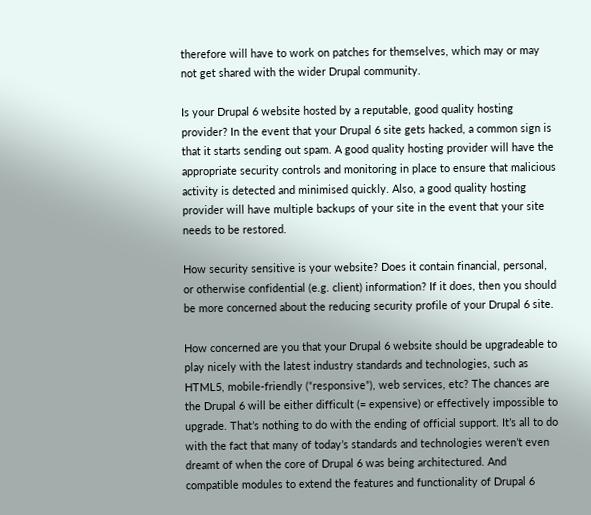therefore will have to work on patches for themselves, which may or may not get shared with the wider Drupal community.

Is your Drupal 6 website hosted by a reputable, good quality hosting provider? In the event that your Drupal 6 site gets hacked, a common sign is that it starts sending out spam. A good quality hosting provider will have the appropriate security controls and monitoring in place to ensure that malicious activity is detected and minimised quickly. Also, a good quality hosting provider will have multiple backups of your site in the event that your site needs to be restored.

How security sensitive is your website? Does it contain financial, personal, or otherwise confidential (e.g. client) information? If it does, then you should be more concerned about the reducing security profile of your Drupal 6 site.

How concerned are you that your Drupal 6 website should be upgradeable to play nicely with the latest industry standards and technologies, such as HTML5, mobile-friendly (“responsive”), web services, etc? The chances are the Drupal 6 will be either difficult (= expensive) or effectively impossible to upgrade. That’s nothing to do with the ending of official support. It’s all to do with the fact that many of today’s standards and technologies weren’t even dreamt of when the core of Drupal 6 was being architectured. And compatible modules to extend the features and functionality of Drupal 6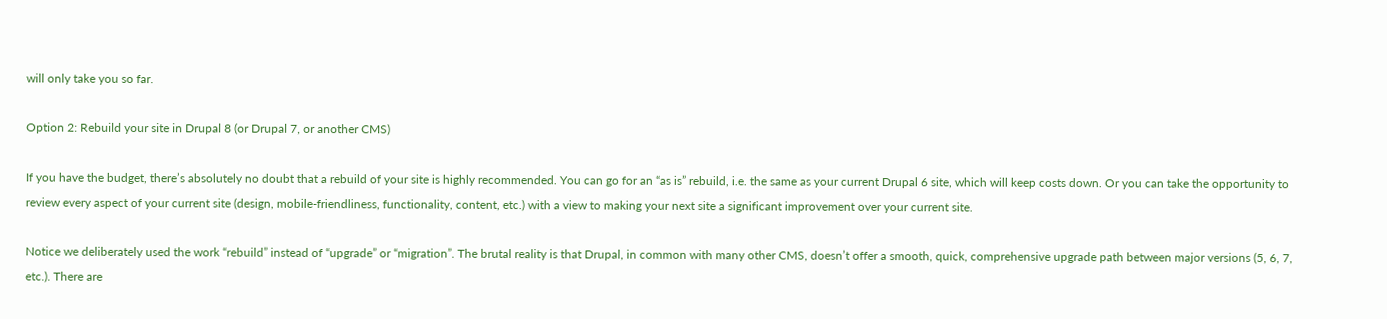will only take you so far.

Option 2: Rebuild your site in Drupal 8 (or Drupal 7, or another CMS)

If you have the budget, there’s absolutely no doubt that a rebuild of your site is highly recommended. You can go for an “as is” rebuild, i.e. the same as your current Drupal 6 site, which will keep costs down. Or you can take the opportunity to review every aspect of your current site (design, mobile-friendliness, functionality, content, etc.) with a view to making your next site a significant improvement over your current site.

Notice we deliberately used the work “rebuild” instead of “upgrade” or “migration”. The brutal reality is that Drupal, in common with many other CMS, doesn’t offer a smooth, quick, comprehensive upgrade path between major versions (5, 6, 7, etc.). There are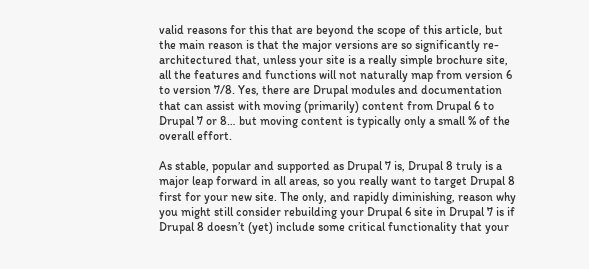valid reasons for this that are beyond the scope of this article, but the main reason is that the major versions are so significantly re-architectured that, unless your site is a really simple brochure site, all the features and functions will not naturally map from version 6 to version 7/8. Yes, there are Drupal modules and documentation that can assist with moving (primarily) content from Drupal 6 to Drupal 7 or 8… but moving content is typically only a small % of the overall effort.

As stable, popular and supported as Drupal 7 is, Drupal 8 truly is a major leap forward in all areas, so you really want to target Drupal 8 first for your new site. The only, and rapidly diminishing, reason why you might still consider rebuilding your Drupal 6 site in Drupal 7 is if Drupal 8 doesn’t (yet) include some critical functionality that your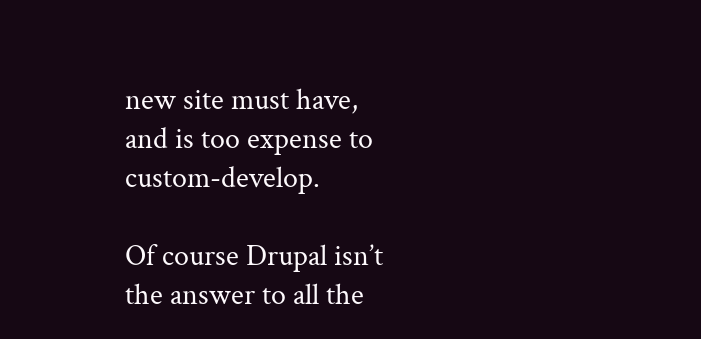new site must have, and is too expense to custom-develop.

Of course Drupal isn’t the answer to all the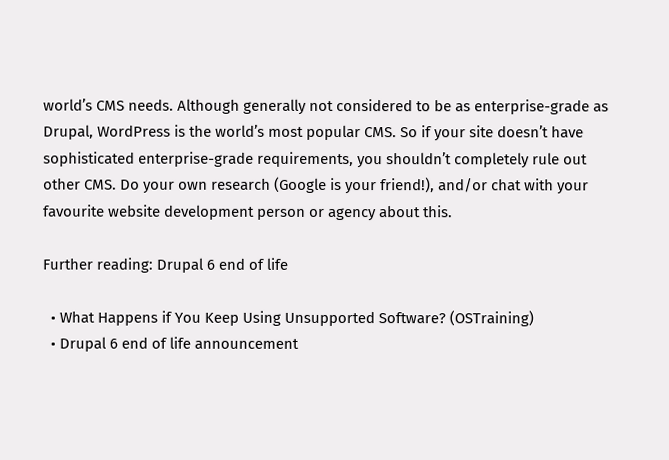world’s CMS needs. Although generally not considered to be as enterprise-grade as Drupal, WordPress is the world’s most popular CMS. So if your site doesn’t have sophisticated enterprise-grade requirements, you shouldn’t completely rule out other CMS. Do your own research (Google is your friend!), and/or chat with your favourite website development person or agency about this.

Further reading: Drupal 6 end of life

  • What Happens if You Keep Using Unsupported Software? (OSTraining)
  • Drupal 6 end of life announcement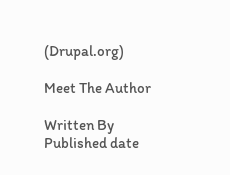(Drupal.org)

Meet The Author

Written By
Published date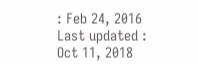: Feb 24, 2016
Last updated : Oct 11, 2018